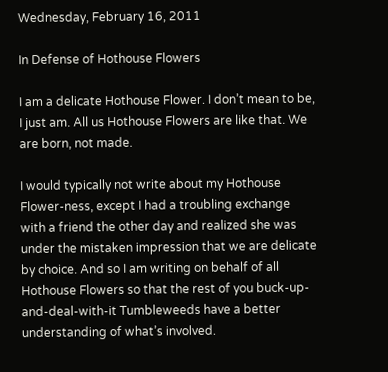Wednesday, February 16, 2011

In Defense of Hothouse Flowers

I am a delicate Hothouse Flower. I don’t mean to be, I just am. All us Hothouse Flowers are like that. We are born, not made.

I would typically not write about my Hothouse Flower-ness, except I had a troubling exchange with a friend the other day and realized she was under the mistaken impression that we are delicate by choice. And so I am writing on behalf of all Hothouse Flowers so that the rest of you buck-up-and-deal-with-it Tumbleweeds have a better understanding of what’s involved.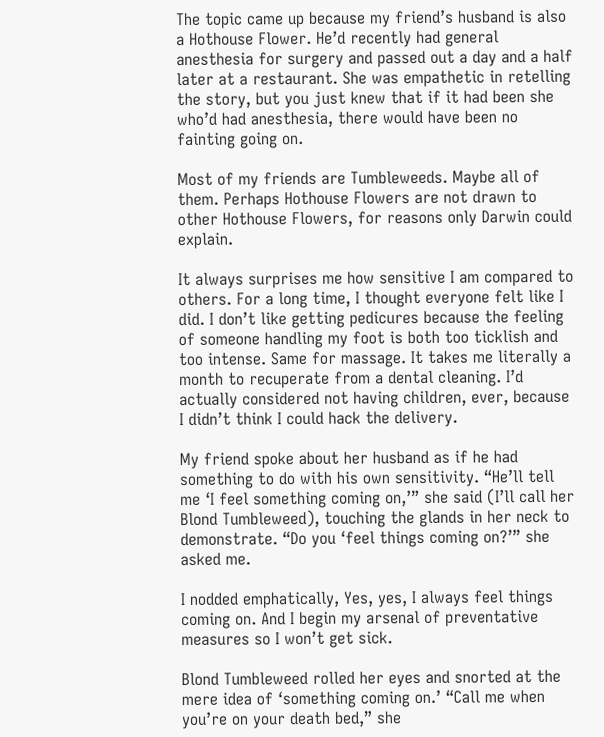The topic came up because my friend’s husband is also a Hothouse Flower. He’d recently had general anesthesia for surgery and passed out a day and a half later at a restaurant. She was empathetic in retelling the story, but you just knew that if it had been she who’d had anesthesia, there would have been no fainting going on.

Most of my friends are Tumbleweeds. Maybe all of them. Perhaps Hothouse Flowers are not drawn to other Hothouse Flowers, for reasons only Darwin could explain.

It always surprises me how sensitive I am compared to others. For a long time, I thought everyone felt like I did. I don’t like getting pedicures because the feeling of someone handling my foot is both too ticklish and too intense. Same for massage. It takes me literally a month to recuperate from a dental cleaning. I’d actually considered not having children, ever, because I didn’t think I could hack the delivery.

My friend spoke about her husband as if he had something to do with his own sensitivity. “He’ll tell me ‘I feel something coming on,’” she said (I’ll call her Blond Tumbleweed), touching the glands in her neck to demonstrate. “Do you ‘feel things coming on?’” she asked me.

I nodded emphatically, Yes, yes, I always feel things coming on. And I begin my arsenal of preventative measures so I won’t get sick.

Blond Tumbleweed rolled her eyes and snorted at the mere idea of ‘something coming on.’ “Call me when you’re on your death bed,” she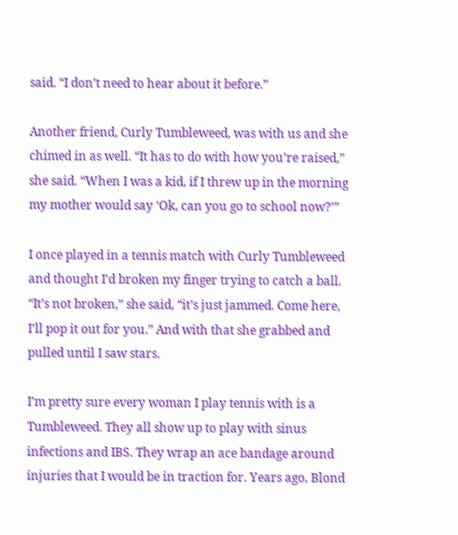said. “I don’t need to hear about it before.”

Another friend, Curly Tumbleweed, was with us and she chimed in as well. “It has to do with how you’re raised,” she said. “When I was a kid, if I threw up in the morning my mother would say ‘Ok, can you go to school now?’”

I once played in a tennis match with Curly Tumbleweed and thought I’d broken my finger trying to catch a ball. “It’s not broken,” she said, “it’s just jammed. Come here, I’ll pop it out for you.” And with that she grabbed and pulled until I saw stars.

I’m pretty sure every woman I play tennis with is a Tumbleweed. They all show up to play with sinus infections and IBS. They wrap an ace bandage around injuries that I would be in traction for. Years ago, Blond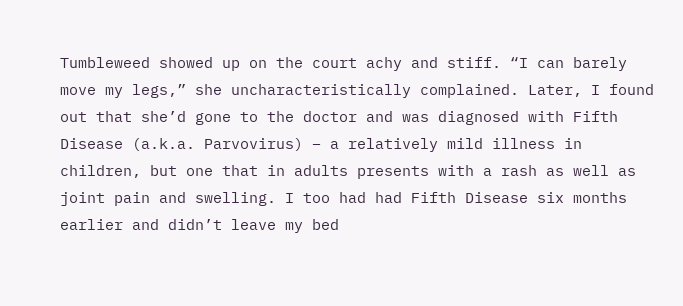Tumbleweed showed up on the court achy and stiff. “I can barely move my legs,” she uncharacteristically complained. Later, I found out that she’d gone to the doctor and was diagnosed with Fifth Disease (a.k.a. Parvovirus) – a relatively mild illness in children, but one that in adults presents with a rash as well as joint pain and swelling. I too had had Fifth Disease six months earlier and didn’t leave my bed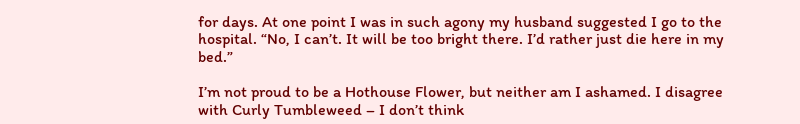for days. At one point I was in such agony my husband suggested I go to the hospital. “No, I can’t. It will be too bright there. I’d rather just die here in my bed.”

I’m not proud to be a Hothouse Flower, but neither am I ashamed. I disagree with Curly Tumbleweed – I don’t think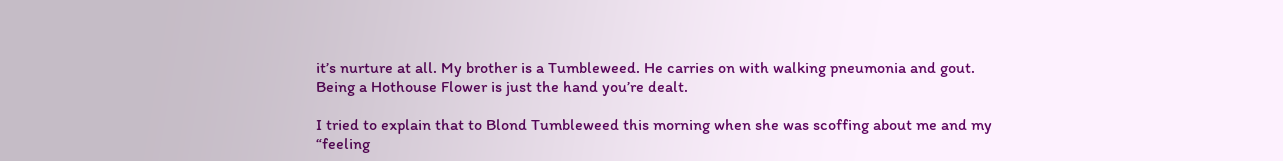it’s nurture at all. My brother is a Tumbleweed. He carries on with walking pneumonia and gout. Being a Hothouse Flower is just the hand you’re dealt.

I tried to explain that to Blond Tumbleweed this morning when she was scoffing about me and my “feeling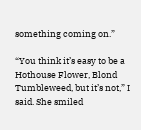something coming on.”

“You think it’s easy to be a Hothouse Flower, Blond Tumbleweed, but it’s not,” I said. She smiled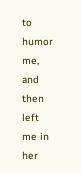to humor me, and then left me in her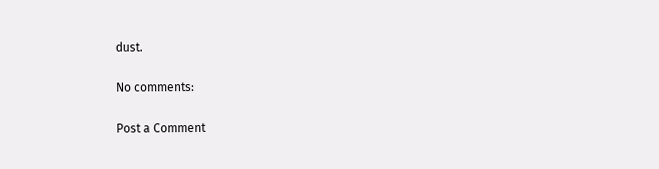dust.

No comments:

Post a Comment